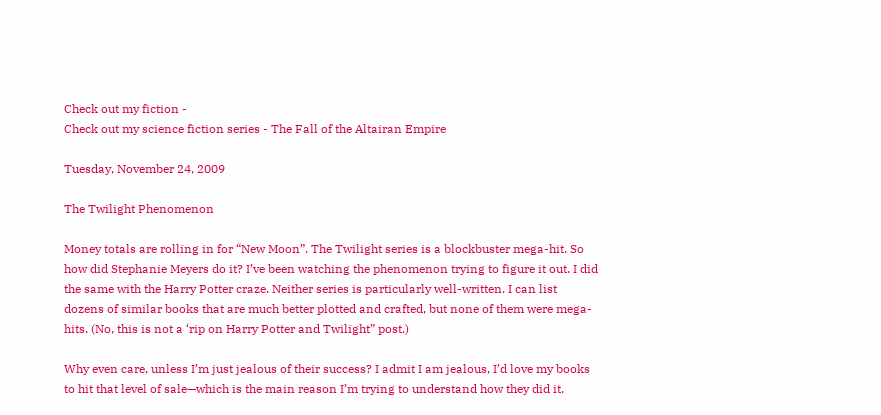Check out my fiction -
Check out my science fiction series - The Fall of the Altairan Empire

Tuesday, November 24, 2009

The Twilight Phenomenon

Money totals are rolling in for “New Moon”. The Twilight series is a blockbuster mega-hit. So how did Stephanie Meyers do it? I’ve been watching the phenomenon trying to figure it out. I did the same with the Harry Potter craze. Neither series is particularly well-written. I can list dozens of similar books that are much better plotted and crafted, but none of them were mega-hits. (No, this is not a ‘rip on Harry Potter and Twilight” post.)

Why even care, unless I’m just jealous of their success? I admit I am jealous, I’d love my books to hit that level of sale—which is the main reason I’m trying to understand how they did it.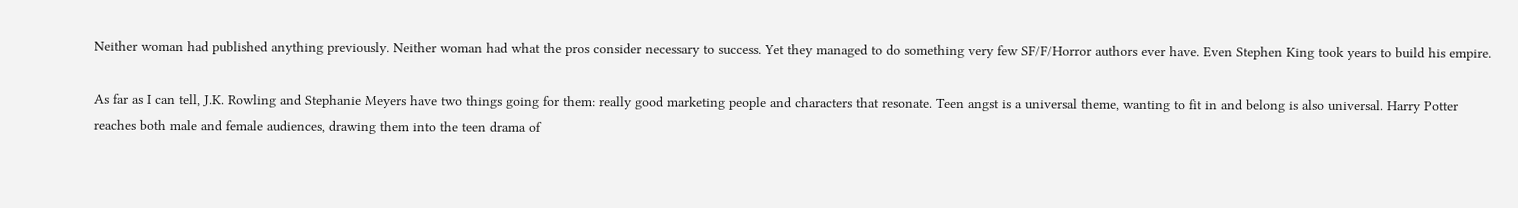Neither woman had published anything previously. Neither woman had what the pros consider necessary to success. Yet they managed to do something very few SF/F/Horror authors ever have. Even Stephen King took years to build his empire.

As far as I can tell, J.K. Rowling and Stephanie Meyers have two things going for them: really good marketing people and characters that resonate. Teen angst is a universal theme, wanting to fit in and belong is also universal. Harry Potter reaches both male and female audiences, drawing them into the teen drama of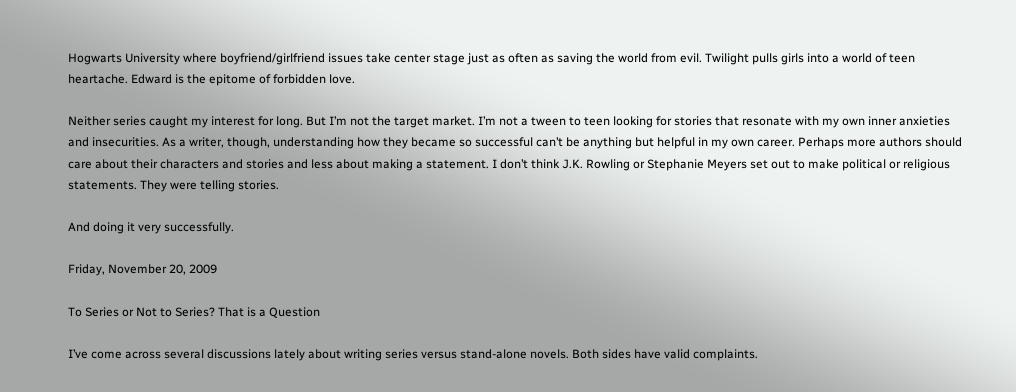Hogwarts University where boyfriend/girlfriend issues take center stage just as often as saving the world from evil. Twilight pulls girls into a world of teen heartache. Edward is the epitome of forbidden love.

Neither series caught my interest for long. But I’m not the target market. I’m not a tween to teen looking for stories that resonate with my own inner anxieties and insecurities. As a writer, though, understanding how they became so successful can’t be anything but helpful in my own career. Perhaps more authors should care about their characters and stories and less about making a statement. I don’t think J.K. Rowling or Stephanie Meyers set out to make political or religious statements. They were telling stories.

And doing it very successfully.

Friday, November 20, 2009

To Series or Not to Series? That is a Question

I’ve come across several discussions lately about writing series versus stand-alone novels. Both sides have valid complaints.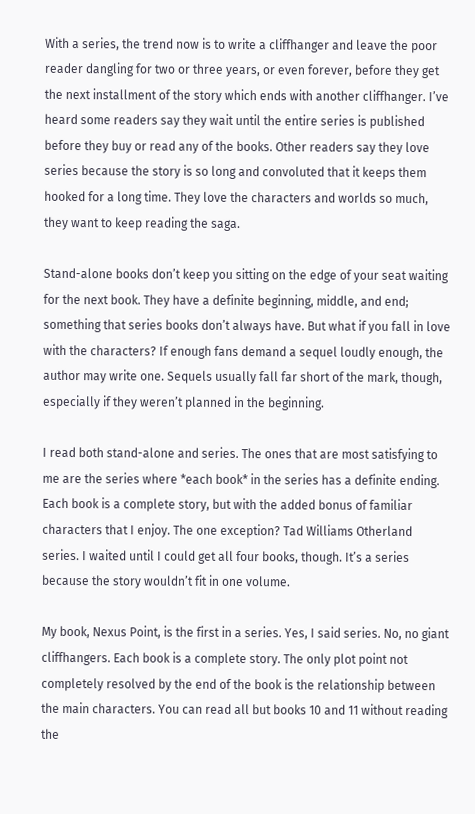With a series, the trend now is to write a cliffhanger and leave the poor reader dangling for two or three years, or even forever, before they get the next installment of the story which ends with another cliffhanger. I’ve heard some readers say they wait until the entire series is published before they buy or read any of the books. Other readers say they love series because the story is so long and convoluted that it keeps them hooked for a long time. They love the characters and worlds so much, they want to keep reading the saga.

Stand-alone books don’t keep you sitting on the edge of your seat waiting for the next book. They have a definite beginning, middle, and end; something that series books don’t always have. But what if you fall in love with the characters? If enough fans demand a sequel loudly enough, the author may write one. Sequels usually fall far short of the mark, though, especially if they weren’t planned in the beginning.

I read both stand-alone and series. The ones that are most satisfying to me are the series where *each book* in the series has a definite ending. Each book is a complete story, but with the added bonus of familiar characters that I enjoy. The one exception? Tad Williams Otherland series. I waited until I could get all four books, though. It’s a series because the story wouldn’t fit in one volume.

My book, Nexus Point, is the first in a series. Yes, I said series. No, no giant cliffhangers. Each book is a complete story. The only plot point not completely resolved by the end of the book is the relationship between the main characters. You can read all but books 10 and 11 without reading the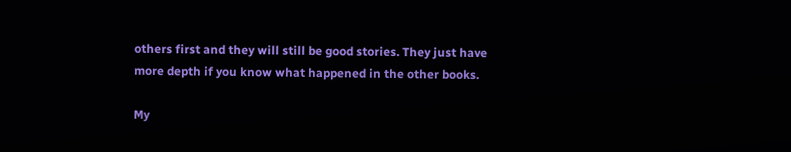others first and they will still be good stories. They just have more depth if you know what happened in the other books.

My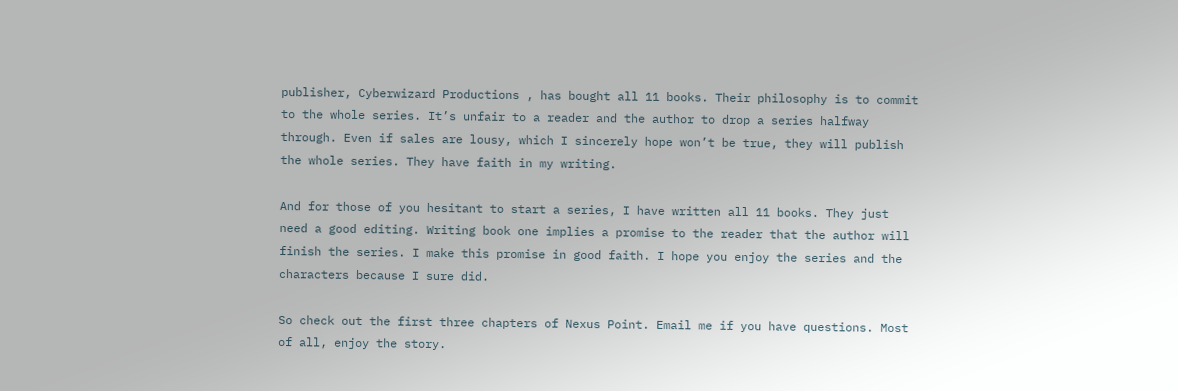publisher, Cyberwizard Productions , has bought all 11 books. Their philosophy is to commit to the whole series. It’s unfair to a reader and the author to drop a series halfway through. Even if sales are lousy, which I sincerely hope won’t be true, they will publish the whole series. They have faith in my writing.

And for those of you hesitant to start a series, I have written all 11 books. They just need a good editing. Writing book one implies a promise to the reader that the author will finish the series. I make this promise in good faith. I hope you enjoy the series and the characters because I sure did.

So check out the first three chapters of Nexus Point. Email me if you have questions. Most of all, enjoy the story.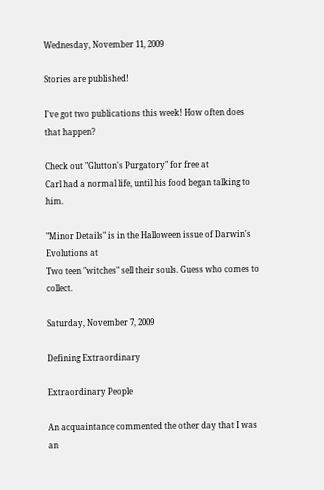Wednesday, November 11, 2009

Stories are published!

I've got two publications this week! How often does that happen?

Check out "Glutton's Purgatory" for free at
Carl had a normal life, until his food began talking to him.

"Minor Details" is in the Halloween issue of Darwin's Evolutions at
Two teen "witches" sell their souls. Guess who comes to collect.

Saturday, November 7, 2009

Defining Extraordinary

Extraordinary People

An acquaintance commented the other day that I was an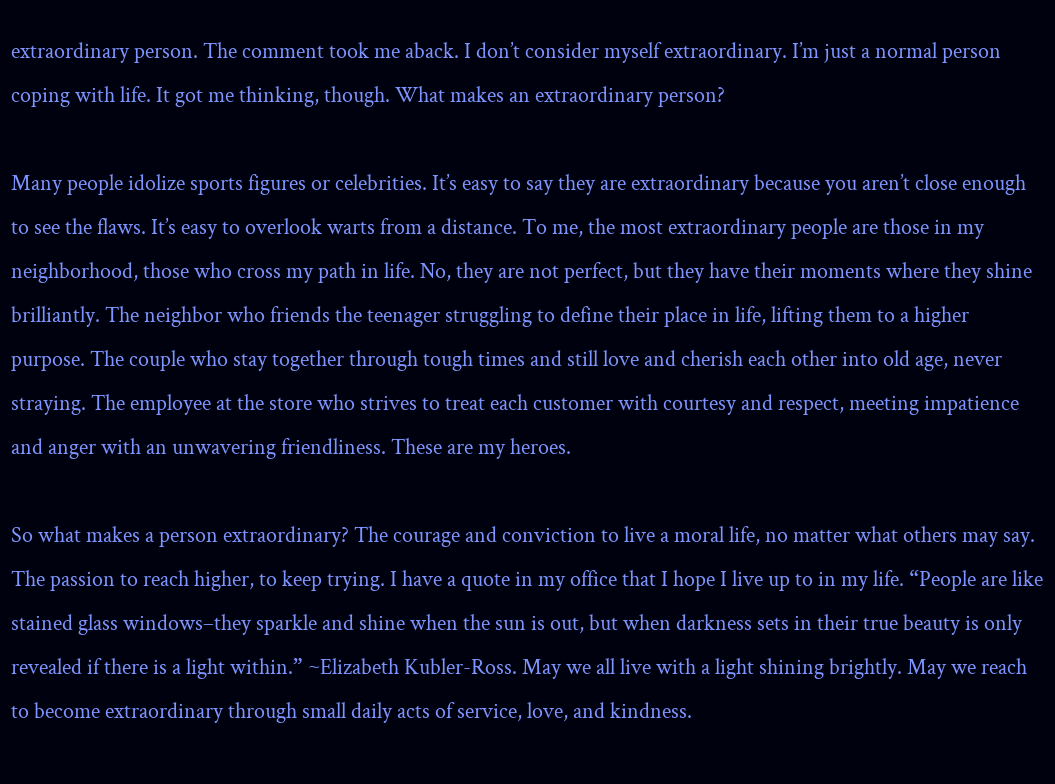extraordinary person. The comment took me aback. I don’t consider myself extraordinary. I’m just a normal person coping with life. It got me thinking, though. What makes an extraordinary person?

Many people idolize sports figures or celebrities. It’s easy to say they are extraordinary because you aren’t close enough to see the flaws. It’s easy to overlook warts from a distance. To me, the most extraordinary people are those in my neighborhood, those who cross my path in life. No, they are not perfect, but they have their moments where they shine brilliantly. The neighbor who friends the teenager struggling to define their place in life, lifting them to a higher purpose. The couple who stay together through tough times and still love and cherish each other into old age, never straying. The employee at the store who strives to treat each customer with courtesy and respect, meeting impatience and anger with an unwavering friendliness. These are my heroes.

So what makes a person extraordinary? The courage and conviction to live a moral life, no matter what others may say. The passion to reach higher, to keep trying. I have a quote in my office that I hope I live up to in my life. “People are like stained glass windows–they sparkle and shine when the sun is out, but when darkness sets in their true beauty is only revealed if there is a light within.” ~Elizabeth Kubler-Ross. May we all live with a light shining brightly. May we reach to become extraordinary through small daily acts of service, love, and kindness.